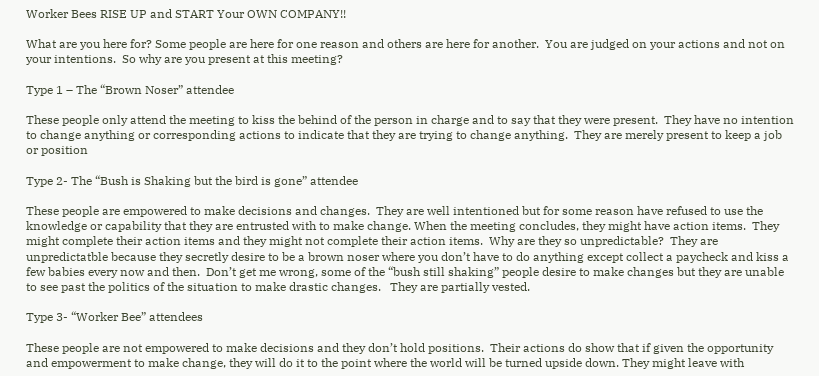Worker Bees RISE UP and START Your OWN COMPANY!!

What are you here for? Some people are here for one reason and others are here for another.  You are judged on your actions and not on your intentions.  So why are you present at this meeting?

Type 1 – The “Brown Noser” attendee

These people only attend the meeting to kiss the behind of the person in charge and to say that they were present.  They have no intention to change anything or corresponding actions to indicate that they are trying to change anything.  They are merely present to keep a job or position

Type 2- The “Bush is Shaking but the bird is gone” attendee

These people are empowered to make decisions and changes.  They are well intentioned but for some reason have refused to use the knowledge or capability that they are entrusted with to make change. When the meeting concludes, they might have action items.  They might complete their action items and they might not complete their action items.  Why are they so unpredictable?  They are unpredictatble because they secretly desire to be a brown noser where you don’t have to do anything except collect a paycheck and kiss a few babies every now and then.  Don’t get me wrong, some of the “bush still shaking” people desire to make changes but they are unable to see past the politics of the situation to make drastic changes.   They are partially vested.

Type 3- “Worker Bee” attendees

These people are not empowered to make decisions and they don’t hold positions.  Their actions do show that if given the opportunity and empowerment to make change, they will do it to the point where the world will be turned upside down. They might leave with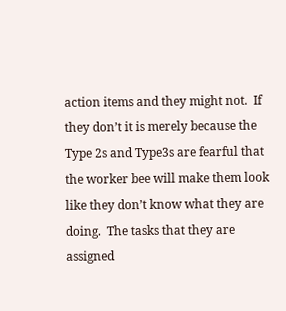action items and they might not.  If they don’t it is merely because the Type 2s and Type3s are fearful that the worker bee will make them look like they don’t know what they are doing.  The tasks that they are assigned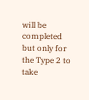will be completed but only for the Type 2 to take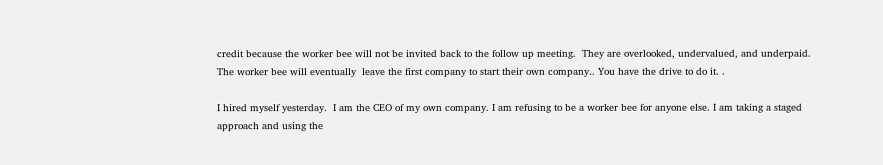credit because the worker bee will not be invited back to the follow up meeting.  They are overlooked, undervalued, and underpaid.  The worker bee will eventually  leave the first company to start their own company.. You have the drive to do it. .

I hired myself yesterday.  I am the CEO of my own company. I am refusing to be a worker bee for anyone else. I am taking a staged approach and using the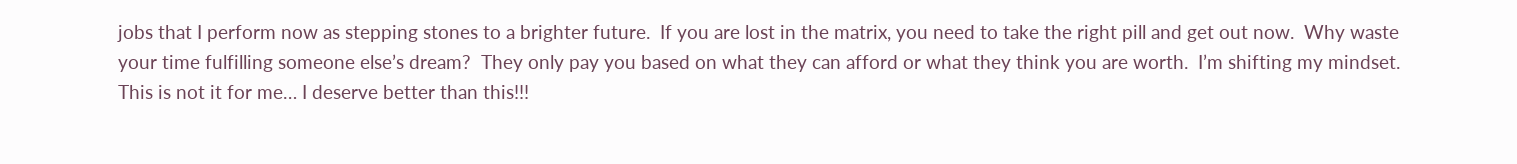jobs that I perform now as stepping stones to a brighter future.  If you are lost in the matrix, you need to take the right pill and get out now.  Why waste your time fulfilling someone else’s dream?  They only pay you based on what they can afford or what they think you are worth.  I’m shifting my mindset.  This is not it for me… I deserve better than this!!!